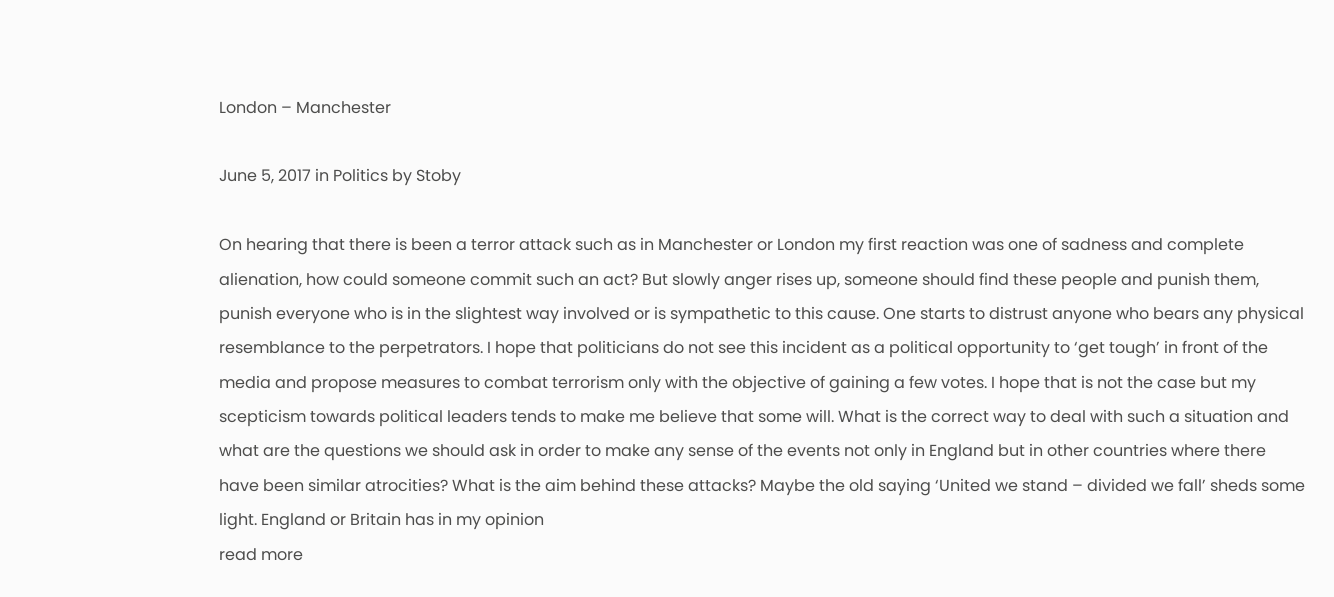London – Manchester

June 5, 2017 in Politics by Stoby

On hearing that there is been a terror attack such as in Manchester or London my first reaction was one of sadness and complete alienation, how could someone commit such an act? But slowly anger rises up, someone should find these people and punish them, punish everyone who is in the slightest way involved or is sympathetic to this cause. One starts to distrust anyone who bears any physical resemblance to the perpetrators. I hope that politicians do not see this incident as a political opportunity to ‘get tough’ in front of the media and propose measures to combat terrorism only with the objective of gaining a few votes. I hope that is not the case but my scepticism towards political leaders tends to make me believe that some will. What is the correct way to deal with such a situation and what are the questions we should ask in order to make any sense of the events not only in England but in other countries where there have been similar atrocities? What is the aim behind these attacks? Maybe the old saying ‘United we stand – divided we fall’ sheds some light. England or Britain has in my opinion
read more